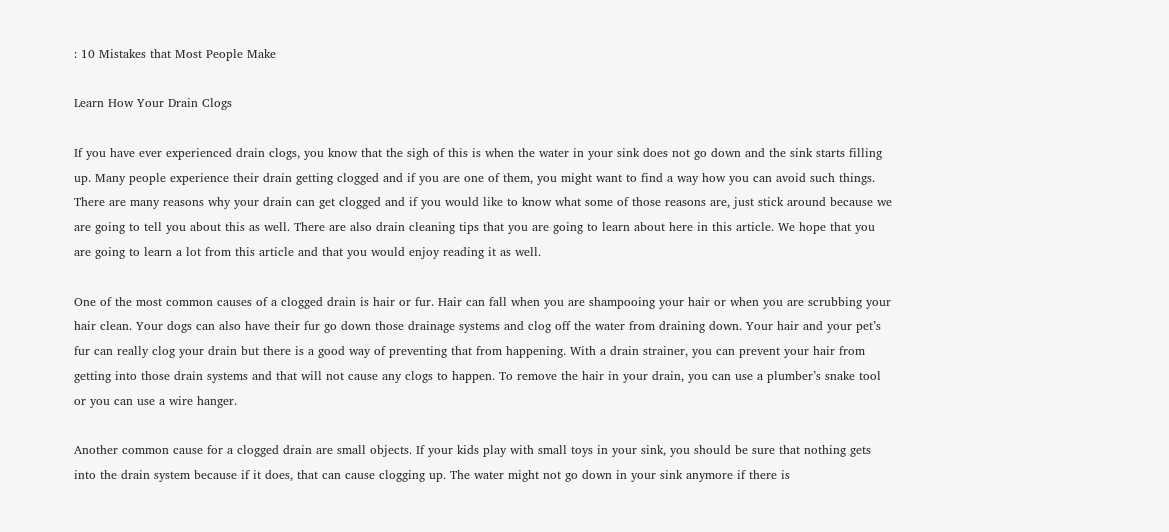: 10 Mistakes that Most People Make

Learn How Your Drain Clogs

If you have ever experienced drain clogs, you know that the sigh of this is when the water in your sink does not go down and the sink starts filling up. Many people experience their drain getting clogged and if you are one of them, you might want to find a way how you can avoid such things. There are many reasons why your drain can get clogged and if you would like to know what some of those reasons are, just stick around because we are going to tell you about this as well. There are also drain cleaning tips that you are going to learn about here in this article. We hope that you are going to learn a lot from this article and that you would enjoy reading it as well.

One of the most common causes of a clogged drain is hair or fur. Hair can fall when you are shampooing your hair or when you are scrubbing your hair clean. Your dogs can also have their fur go down those drainage systems and clog off the water from draining down. Your hair and your pet’s fur can really clog your drain but there is a good way of preventing that from happening. With a drain strainer, you can prevent your hair from getting into those drain systems and that will not cause any clogs to happen. To remove the hair in your drain, you can use a plumber’s snake tool or you can use a wire hanger.

Another common cause for a clogged drain are small objects. If your kids play with small toys in your sink, you should be sure that nothing gets into the drain system because if it does, that can cause clogging up. The water might not go down in your sink anymore if there is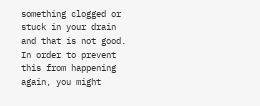something clogged or stuck in your drain and that is not good. In order to prevent this from happening again, you might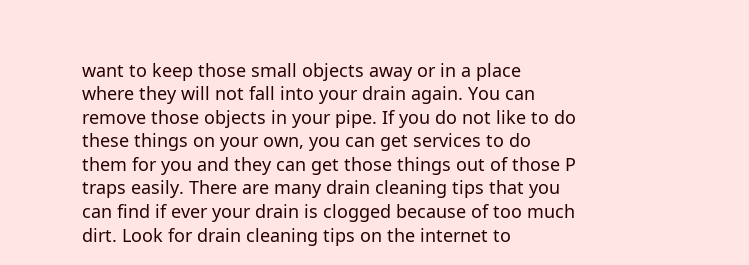want to keep those small objects away or in a place where they will not fall into your drain again. You can remove those objects in your pipe. If you do not like to do these things on your own, you can get services to do them for you and they can get those things out of those P traps easily. There are many drain cleaning tips that you can find if ever your drain is clogged because of too much dirt. Look for drain cleaning tips on the internet to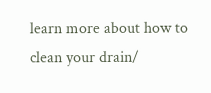learn more about how to clean your drain/